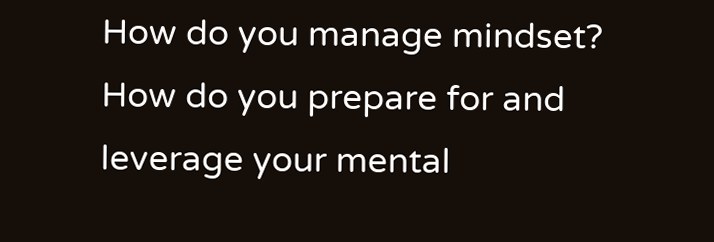How do you manage mindset? How do you prepare for and leverage your mental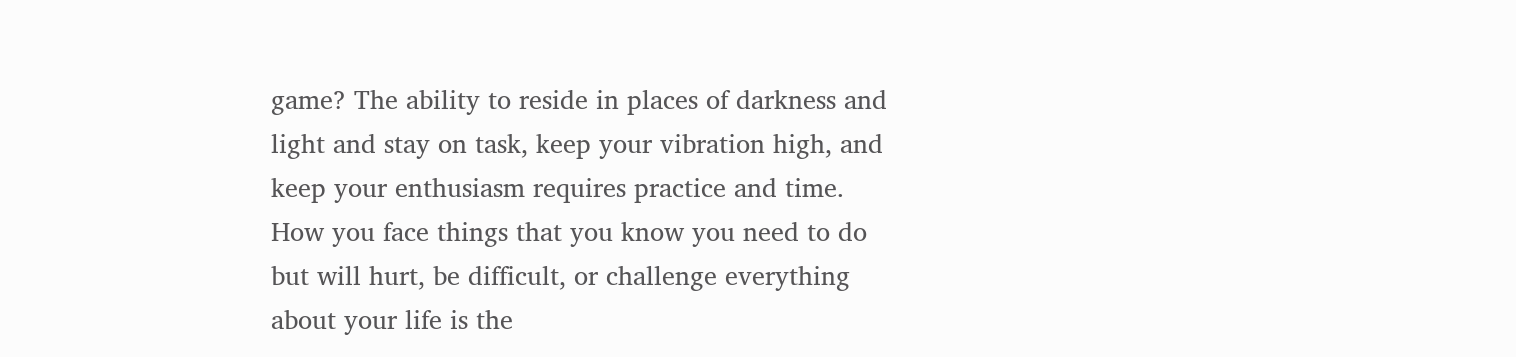game? The ability to reside in places of darkness and light and stay on task, keep your vibration high, and keep your enthusiasm requires practice and time. How you face things that you know you need to do but will hurt, be difficult, or challenge everything about your life is the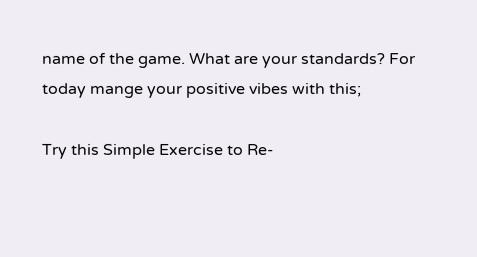name of the game. What are your standards? For today mange your positive vibes with this;

Try this Simple Exercise to Re-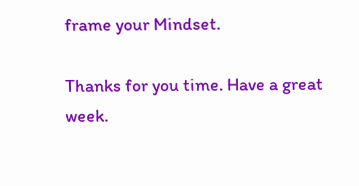frame your Mindset.

Thanks for you time. Have a great week.